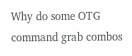Why do some OTG command grab combos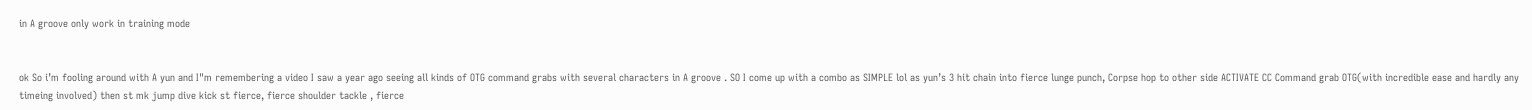in A groove only work in training mode


ok So i’m fooling around with A yun and I"m remembering a video I saw a year ago seeing all kinds of OTG command grabs with several characters in A groove . SO I come up with a combo as SIMPLE lol as yun’s 3 hit chain into fierce lunge punch, Corpse hop to other side ACTIVATE CC Command grab OTG(with incredible ease and hardly any timeing involved) then st mk jump dive kick st fierce, fierce shoulder tackle , fierce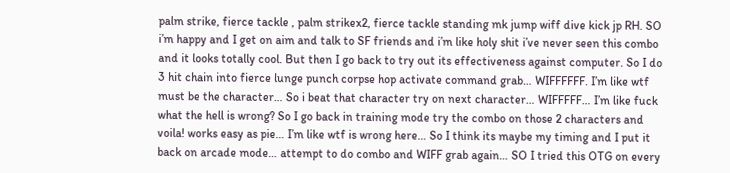palm strike, fierce tackle , palm strikex2, fierce tackle standing mk jump wiff dive kick jp RH. SO i’m happy and I get on aim and talk to SF friends and i’m like holy shit i’ve never seen this combo and it looks totally cool. But then I go back to try out its effectiveness against computer. So I do 3 hit chain into fierce lunge punch corpse hop activate command grab… WIFFFFFF. I’m like wtf must be the character… So i beat that character try on next character… WIFFFFF… I’m like fuck what the hell is wrong? So I go back in training mode try the combo on those 2 characters and voila! works easy as pie… I’m like wtf is wrong here… So I think its maybe my timing and I put it back on arcade mode… attempt to do combo and WIFF grab again… SO I tried this OTG on every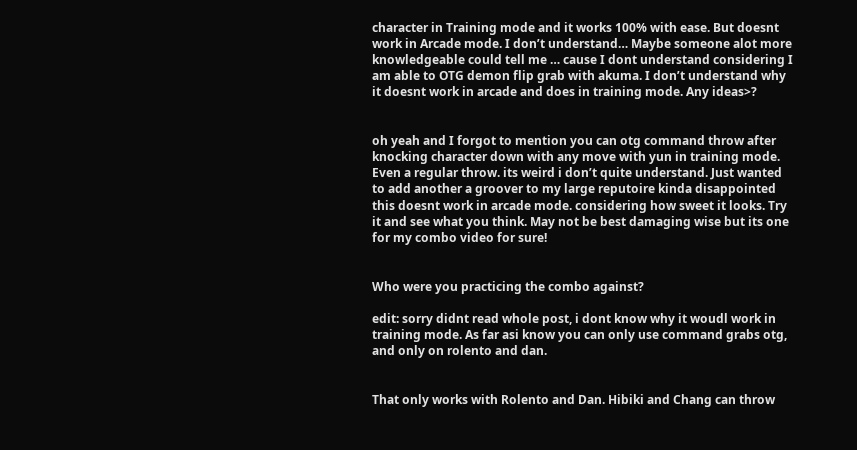character in Training mode and it works 100% with ease. But doesnt work in Arcade mode. I don’t understand… Maybe someone alot more knowledgeable could tell me … cause I dont understand considering I am able to OTG demon flip grab with akuma. I don’t understand why it doesnt work in arcade and does in training mode. Any ideas>?


oh yeah and I forgot to mention you can otg command throw after knocking character down with any move with yun in training mode. Even a regular throw. its weird i don’t quite understand. Just wanted to add another a groover to my large reputoire kinda disappointed this doesnt work in arcade mode. considering how sweet it looks. Try it and see what you think. May not be best damaging wise but its one for my combo video for sure!


Who were you practicing the combo against?

edit: sorry didnt read whole post, i dont know why it woudl work in training mode. As far asi know you can only use command grabs otg, and only on rolento and dan.


That only works with Rolento and Dan. Hibiki and Chang can throw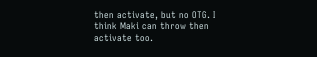then activate, but no OTG. I think Maki can throw then activate too.